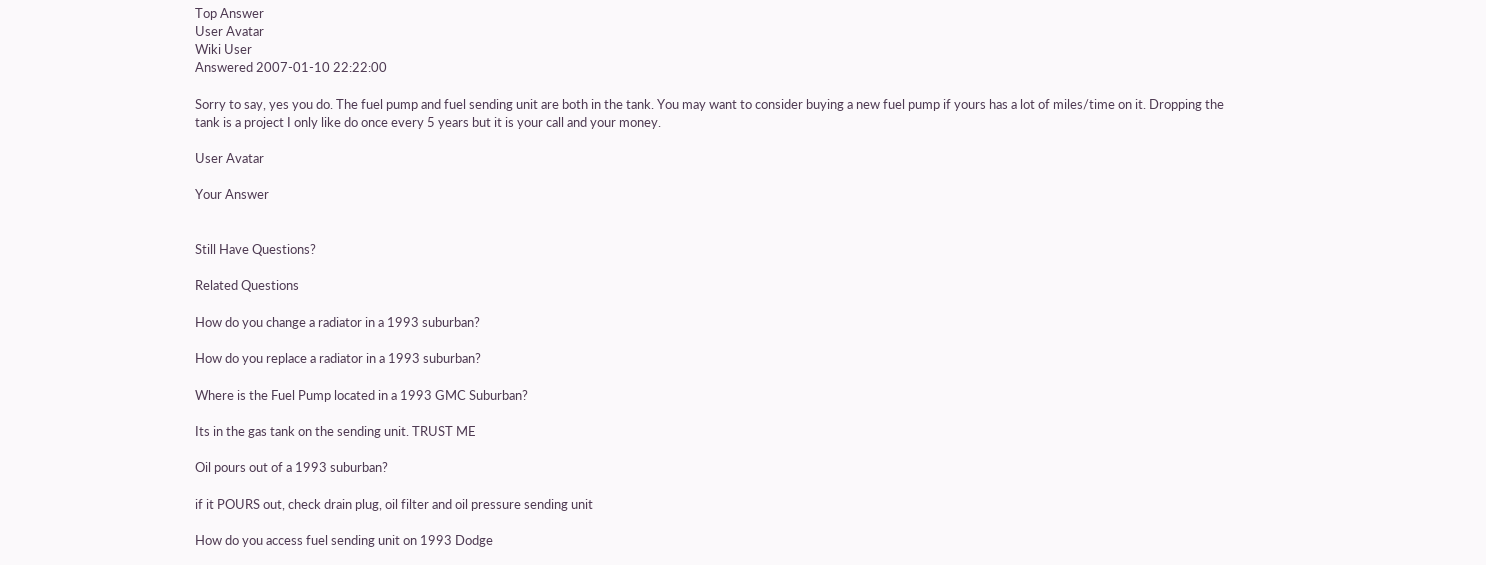Top Answer
User Avatar
Wiki User
Answered 2007-01-10 22:22:00

Sorry to say, yes you do. The fuel pump and fuel sending unit are both in the tank. You may want to consider buying a new fuel pump if yours has a lot of miles/time on it. Dropping the tank is a project I only like do once every 5 years but it is your call and your money.

User Avatar

Your Answer


Still Have Questions?

Related Questions

How do you change a radiator in a 1993 suburban?

How do you replace a radiator in a 1993 suburban?

Where is the Fuel Pump located in a 1993 GMC Suburban?

Its in the gas tank on the sending unit. TRUST ME

Oil pours out of a 1993 suburban?

if it POURS out, check drain plug, oil filter and oil pressure sending unit

How do you access fuel sending unit on 1993 Dodge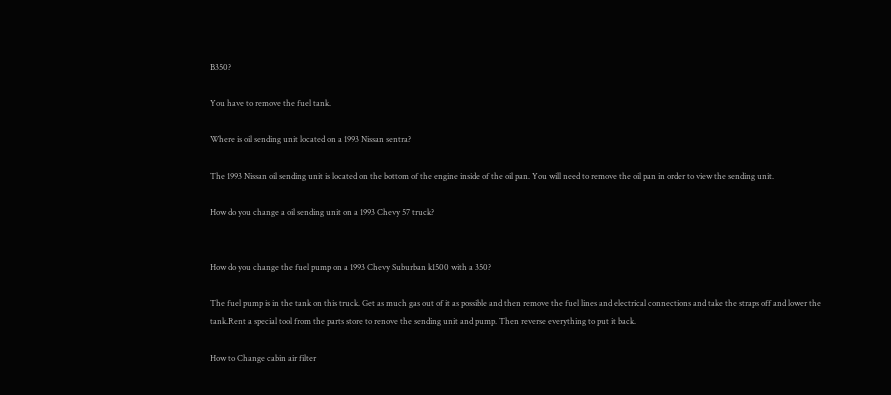B350?

You have to remove the fuel tank.

Where is oil sending unit located on a 1993 Nissan sentra?

The 1993 Nissan oil sending unit is located on the bottom of the engine inside of the oil pan. You will need to remove the oil pan in order to view the sending unit.

How do you change a oil sending unit on a 1993 Chevy 57 truck?


How do you change the fuel pump on a 1993 Chevy Suburban k1500 with a 350?

The fuel pump is in the tank on this truck. Get as much gas out of it as possible and then remove the fuel lines and electrical connections and take the straps off and lower the tank.Rent a special tool from the parts store to renove the sending unit and pump. Then reverse everything to put it back.

How to Change cabin air filter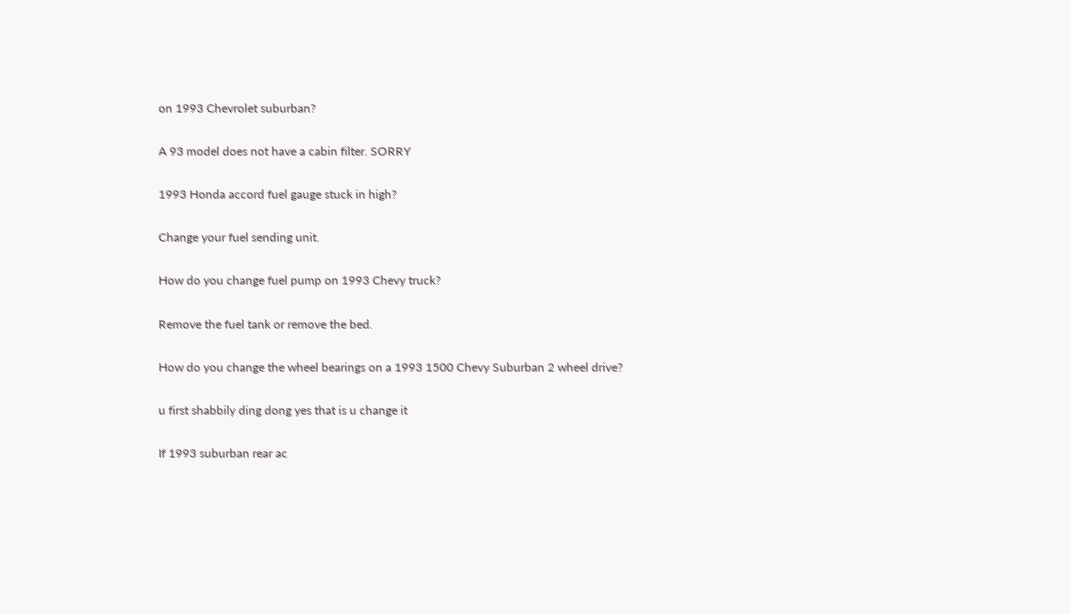on 1993 Chevrolet suburban?

A 93 model does not have a cabin filter. SORRY

1993 Honda accord fuel gauge stuck in high?

Change your fuel sending unit.

How do you change fuel pump on 1993 Chevy truck?

Remove the fuel tank or remove the bed.

How do you change the wheel bearings on a 1993 1500 Chevy Suburban 2 wheel drive?

u first shabbily ding dong yes that is u change it

If 1993 suburban rear ac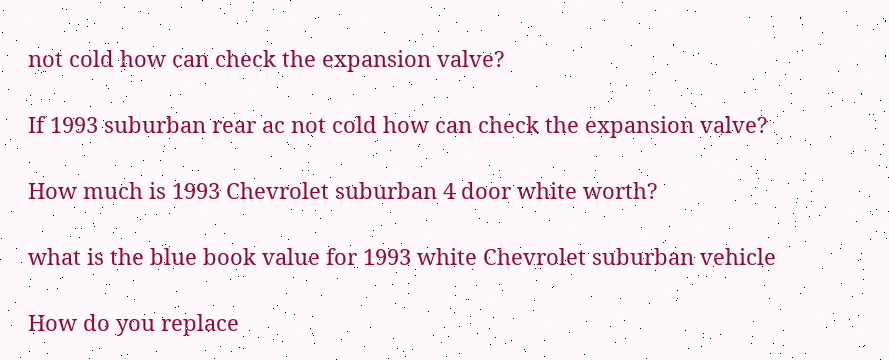not cold how can check the expansion valve?

If 1993 suburban rear ac not cold how can check the expansion valve?

How much is 1993 Chevrolet suburban 4 door white worth?

what is the blue book value for 1993 white Chevrolet suburban vehicle

How do you replace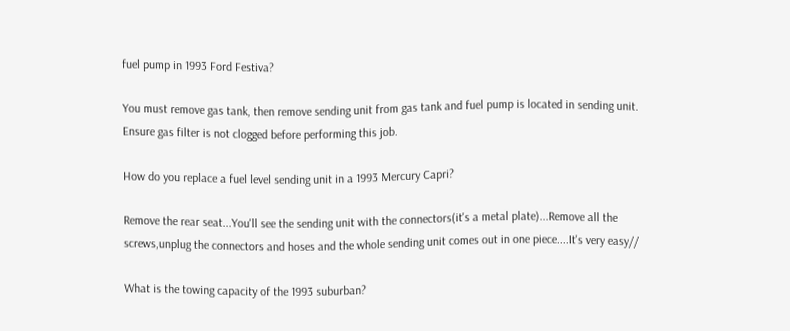fuel pump in 1993 Ford Festiva?

You must remove gas tank, then remove sending unit from gas tank and fuel pump is located in sending unit. Ensure gas filter is not clogged before performing this job.

How do you replace a fuel level sending unit in a 1993 Mercury Capri?

Remove the rear seat...You'll see the sending unit with the connectors(it's a metal plate)...Remove all the screws,unplug the connectors and hoses and the whole sending unit comes out in one piece....It's very easy//

What is the towing capacity of the 1993 suburban?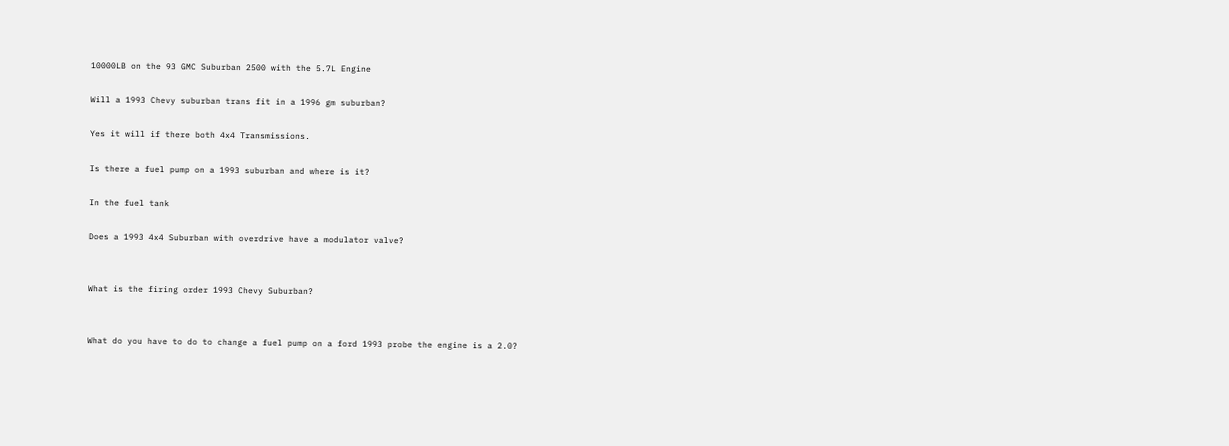10000LB on the 93 GMC Suburban 2500 with the 5.7L Engine

Will a 1993 Chevy suburban trans fit in a 1996 gm suburban?

Yes it will if there both 4x4 Transmissions.

Is there a fuel pump on a 1993 suburban and where is it?

In the fuel tank

Does a 1993 4x4 Suburban with overdrive have a modulator valve?


What is the firing order 1993 Chevy Suburban?


What do you have to do to change a fuel pump on a ford 1993 probe the engine is a 2.0?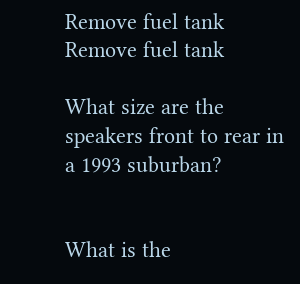Remove fuel tank Remove fuel tank

What size are the speakers front to rear in a 1993 suburban?


What is the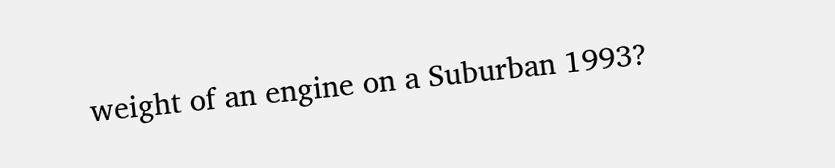weight of an engine on a Suburban 1993?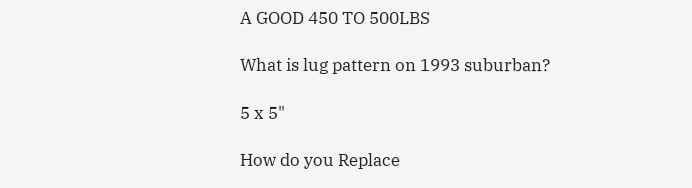A GOOD 450 TO 500LBS

What is lug pattern on 1993 suburban?

5 x 5"

How do you Replace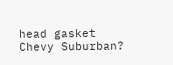head gasket Chevy Suburban?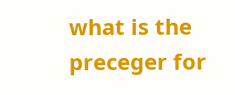what is the preceger for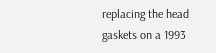replacing the head gaskets on a 1993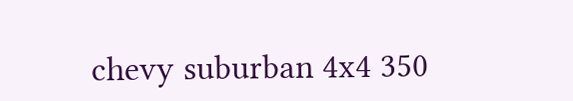chevy suburban 4x4 350